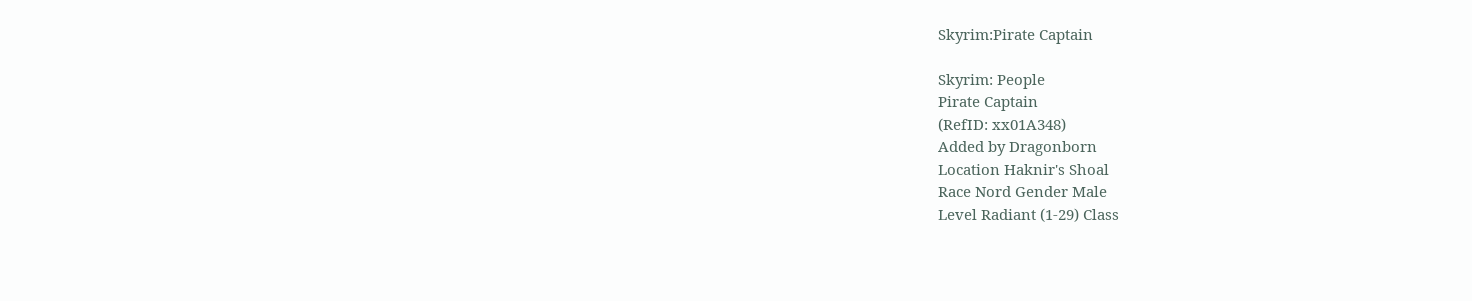Skyrim:Pirate Captain

Skyrim: People
Pirate Captain
(RefID: xx01A348)
Added by Dragonborn
Location Haknir's Shoal
Race Nord Gender Male
Level Radiant (1-29) Class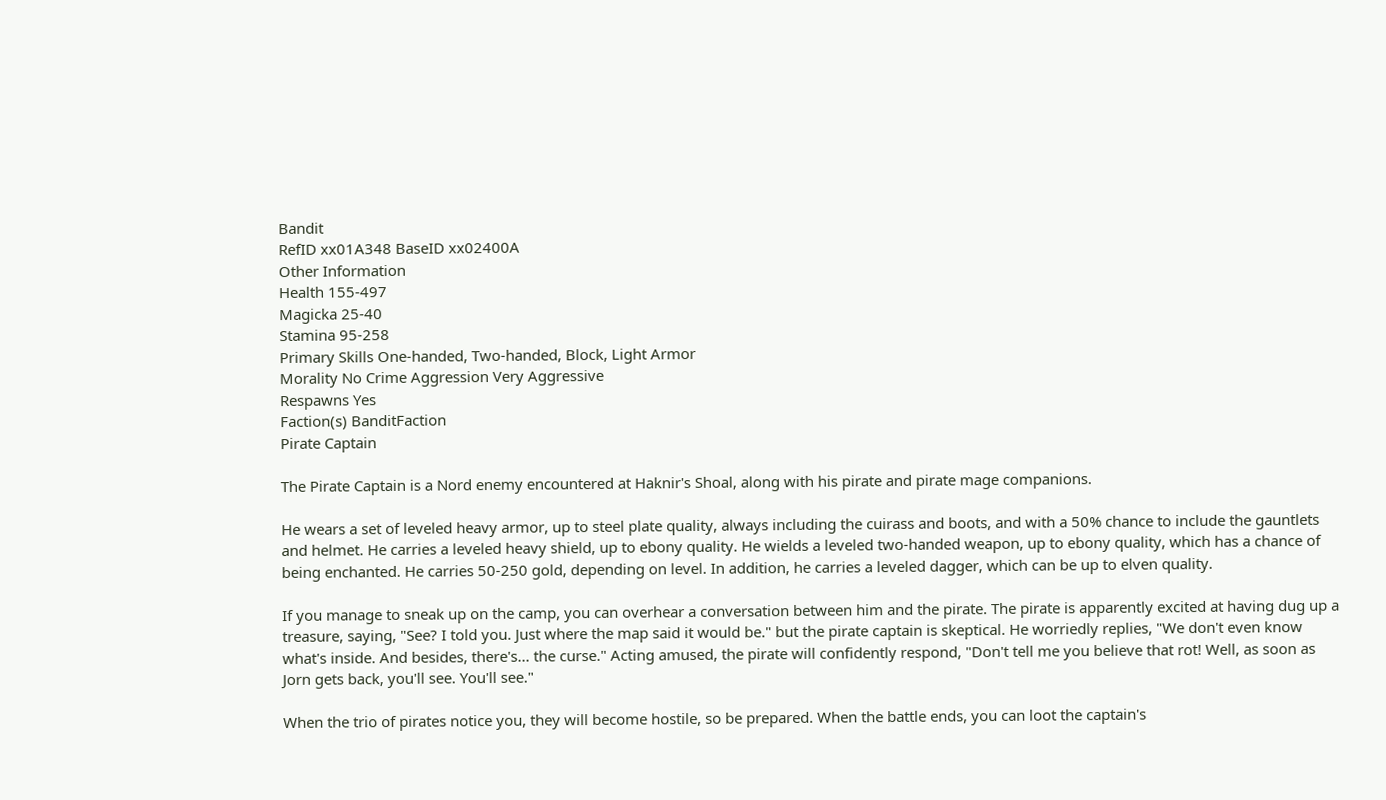Bandit
RefID xx01A348 BaseID xx02400A
Other Information
Health 155-497
Magicka 25-40
Stamina 95-258
Primary Skills One-handed, Two-handed, Block, Light Armor
Morality No Crime Aggression Very Aggressive
Respawns Yes
Faction(s) BanditFaction
Pirate Captain

The Pirate Captain is a Nord enemy encountered at Haknir's Shoal, along with his pirate and pirate mage companions.

He wears a set of leveled heavy armor, up to steel plate quality, always including the cuirass and boots, and with a 50% chance to include the gauntlets and helmet. He carries a leveled heavy shield, up to ebony quality. He wields a leveled two-handed weapon, up to ebony quality, which has a chance of being enchanted. He carries 50-250 gold, depending on level. In addition, he carries a leveled dagger, which can be up to elven quality.

If you manage to sneak up on the camp, you can overhear a conversation between him and the pirate. The pirate is apparently excited at having dug up a treasure, saying, "See? I told you. Just where the map said it would be." but the pirate captain is skeptical. He worriedly replies, "We don't even know what's inside. And besides, there's... the curse." Acting amused, the pirate will confidently respond, "Don't tell me you believe that rot! Well, as soon as Jorn gets back, you'll see. You'll see."

When the trio of pirates notice you, they will become hostile, so be prepared. When the battle ends, you can loot the captain's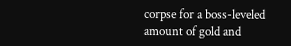corpse for a boss-leveled amount of gold and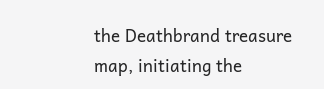the Deathbrand treasure map, initiating the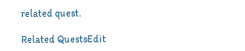related quest.

Related QuestsEdit